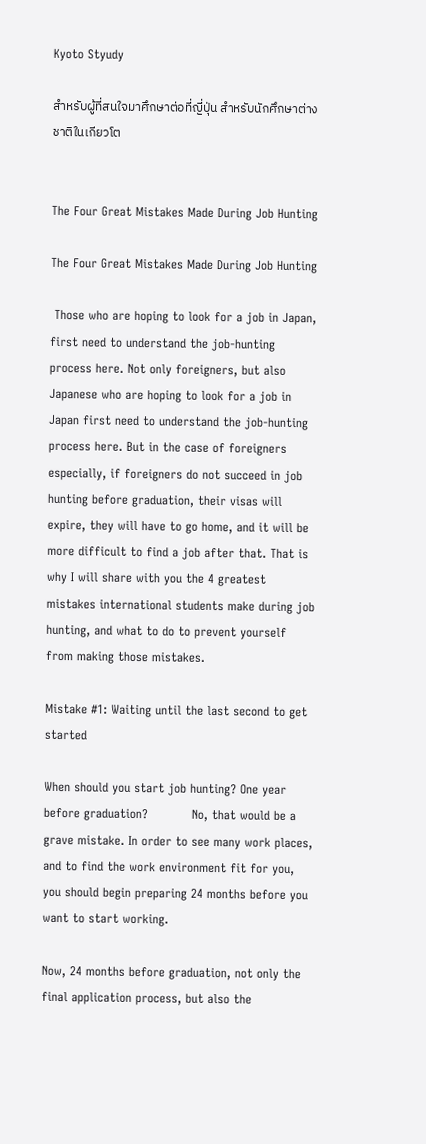Kyoto Styudy

สำหรับผู้ที่สนใจมาศึกษาต่อที่ญี่ปุ่น สำหรับนักศึกษาต่างชาติในเกียวโต


The Four Great Mistakes Made During Job Hunting

The Four Great Mistakes Made During Job Hunting

 Those who are hoping to look for a job in Japan, first need to understand the job-hunting process here. Not only foreigners, but also Japanese who are hoping to look for a job in Japan first need to understand the job-hunting process here. But in the case of foreigners especially, if foreigners do not succeed in job hunting before graduation, their visas will expire, they will have to go home, and it will be more difficult to find a job after that. That is why I will share with you the 4 greatest mistakes international students make during job hunting, and what to do to prevent yourself from making those mistakes.

Mistake #1: Waiting until the last second to get started

When should you start job hunting? One year before graduation?           No, that would be a grave mistake. In order to see many work places, and to find the work environment fit for you, you should begin preparing 24 months before you want to start working.

Now, 24 months before graduation, not only the final application process, but also the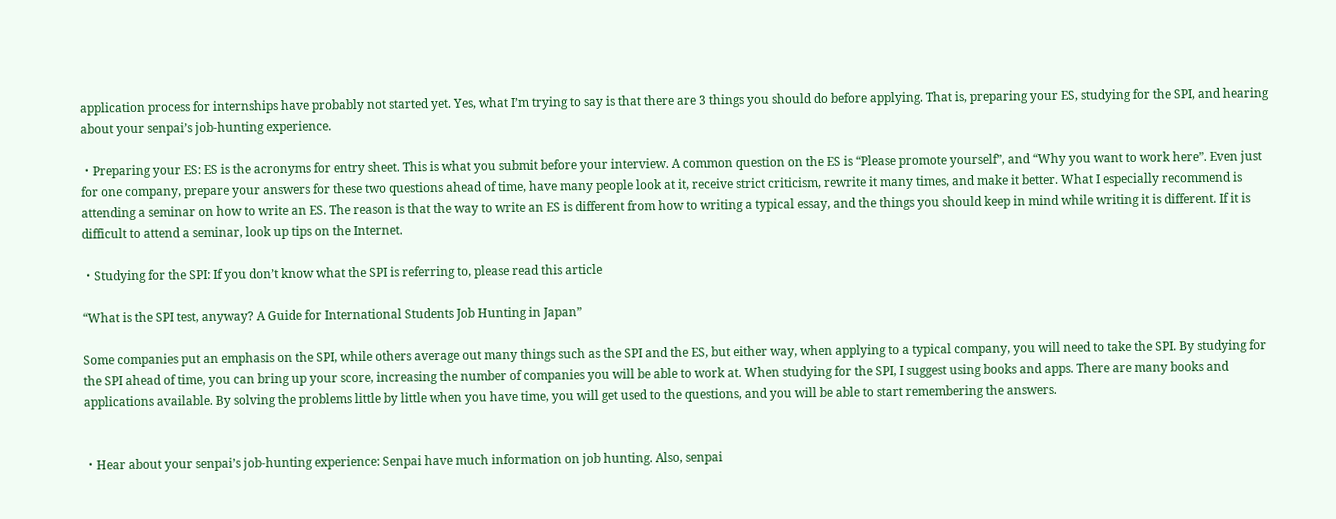application process for internships have probably not started yet. Yes, what I’m trying to say is that there are 3 things you should do before applying. That is, preparing your ES, studying for the SPI, and hearing about your senpai’s job-hunting experience.

・Preparing your ES: ES is the acronyms for entry sheet. This is what you submit before your interview. A common question on the ES is “Please promote yourself”, and “Why you want to work here”. Even just for one company, prepare your answers for these two questions ahead of time, have many people look at it, receive strict criticism, rewrite it many times, and make it better. What I especially recommend is attending a seminar on how to write an ES. The reason is that the way to write an ES is different from how to writing a typical essay, and the things you should keep in mind while writing it is different. If it is difficult to attend a seminar, look up tips on the Internet.

・Studying for the SPI: If you don’t know what the SPI is referring to, please read this article

“What is the SPI test, anyway? A Guide for International Students Job Hunting in Japan”

Some companies put an emphasis on the SPI, while others average out many things such as the SPI and the ES, but either way, when applying to a typical company, you will need to take the SPI. By studying for the SPI ahead of time, you can bring up your score, increasing the number of companies you will be able to work at. When studying for the SPI, I suggest using books and apps. There are many books and applications available. By solving the problems little by little when you have time, you will get used to the questions, and you will be able to start remembering the answers.


・Hear about your senpai’s job-hunting experience: Senpai have much information on job hunting. Also, senpai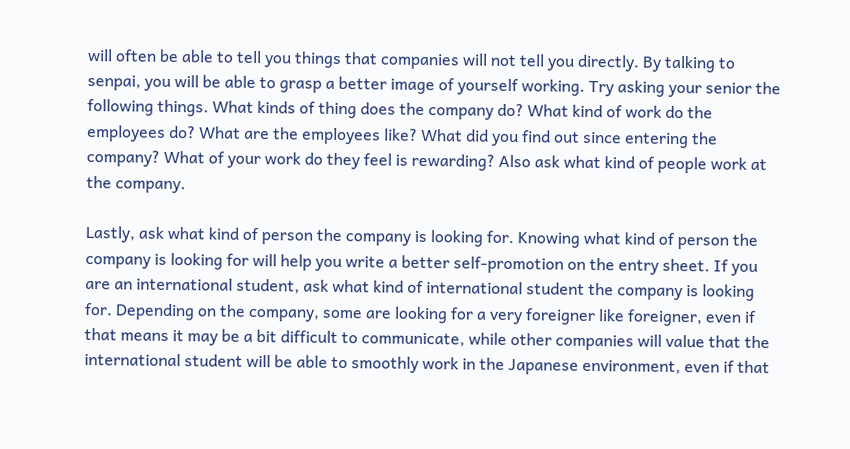will often be able to tell you things that companies will not tell you directly. By talking to senpai, you will be able to grasp a better image of yourself working. Try asking your senior the following things. What kinds of thing does the company do? What kind of work do the employees do? What are the employees like? What did you find out since entering the company? What of your work do they feel is rewarding? Also ask what kind of people work at the company.

Lastly, ask what kind of person the company is looking for. Knowing what kind of person the company is looking for will help you write a better self-promotion on the entry sheet. If you are an international student, ask what kind of international student the company is looking for. Depending on the company, some are looking for a very foreigner like foreigner, even if that means it may be a bit difficult to communicate, while other companies will value that the international student will be able to smoothly work in the Japanese environment, even if that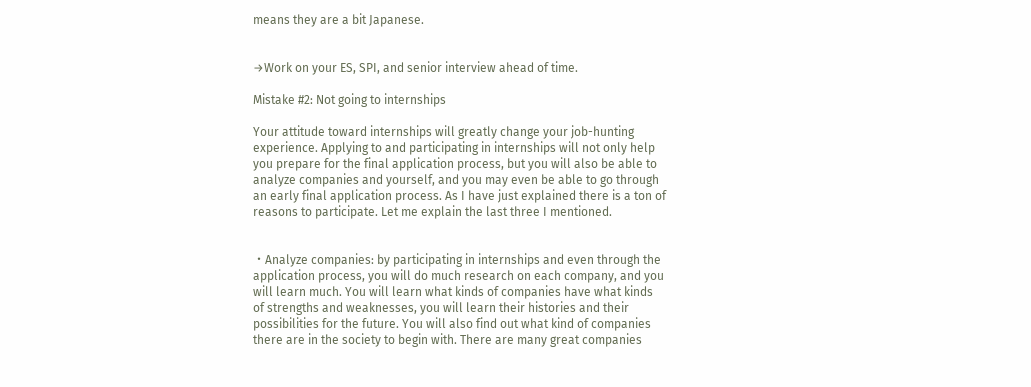means they are a bit Japanese.


→Work on your ES, SPI, and senior interview ahead of time.

Mistake #2: Not going to internships

Your attitude toward internships will greatly change your job-hunting experience. Applying to and participating in internships will not only help you prepare for the final application process, but you will also be able to analyze companies and yourself, and you may even be able to go through an early final application process. As I have just explained there is a ton of reasons to participate. Let me explain the last three I mentioned.


・Analyze companies: by participating in internships and even through the application process, you will do much research on each company, and you will learn much. You will learn what kinds of companies have what kinds of strengths and weaknesses, you will learn their histories and their possibilities for the future. You will also find out what kind of companies there are in the society to begin with. There are many great companies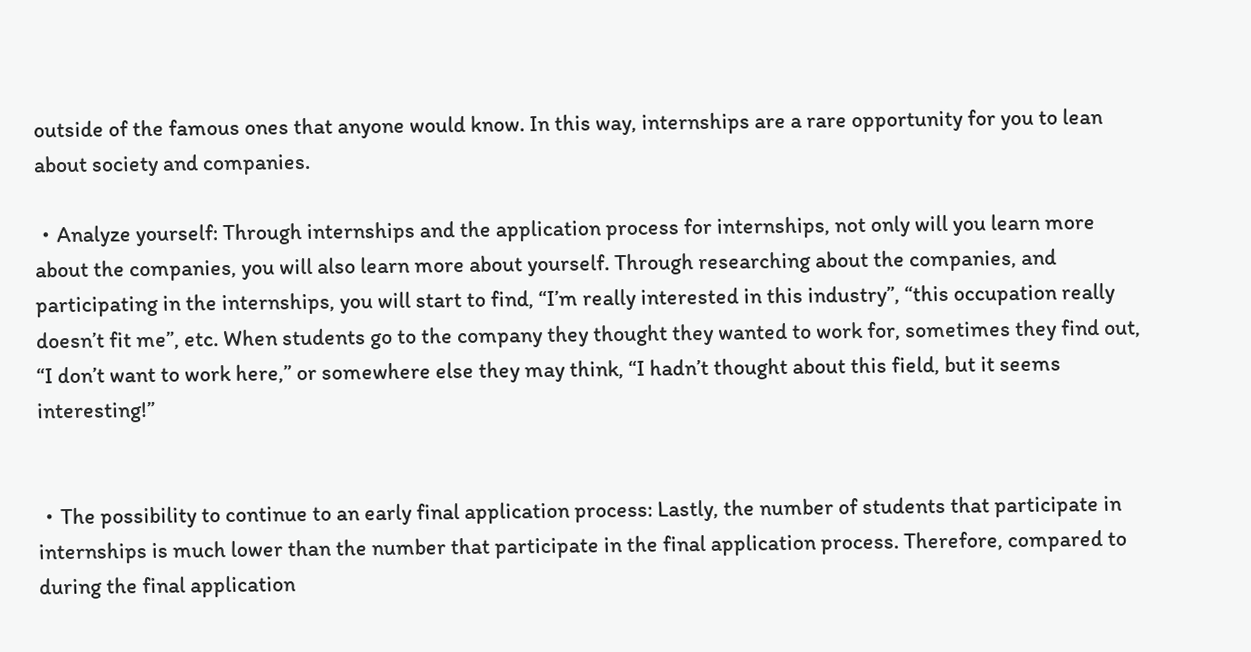outside of the famous ones that anyone would know. In this way, internships are a rare opportunity for you to lean about society and companies.

・Analyze yourself: Through internships and the application process for internships, not only will you learn more about the companies, you will also learn more about yourself. Through researching about the companies, and participating in the internships, you will start to find, “I’m really interested in this industry”, “this occupation really doesn’t fit me”, etc. When students go to the company they thought they wanted to work for, sometimes they find out, “I don’t want to work here,” or somewhere else they may think, “I hadn’t thought about this field, but it seems interesting!”


・The possibility to continue to an early final application process: Lastly, the number of students that participate in internships is much lower than the number that participate in the final application process. Therefore, compared to during the final application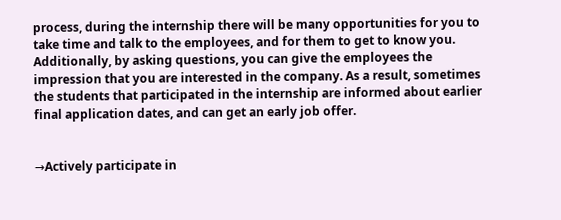process, during the internship there will be many opportunities for you to take time and talk to the employees, and for them to get to know you. Additionally, by asking questions, you can give the employees the impression that you are interested in the company. As a result, sometimes the students that participated in the internship are informed about earlier final application dates, and can get an early job offer.


→Actively participate in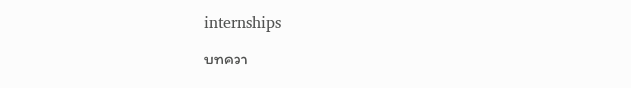internships

บทควา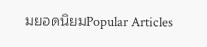มยอดนิยมPopular Articles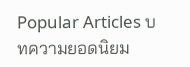Popular Articles บทความยอดนิยม